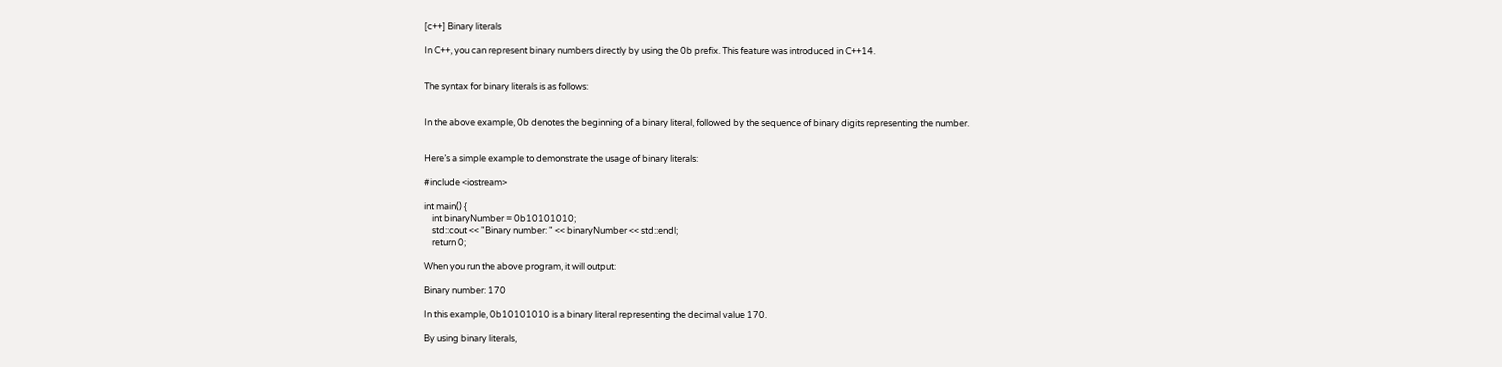[c++] Binary literals

In C++, you can represent binary numbers directly by using the 0b prefix. This feature was introduced in C++14.


The syntax for binary literals is as follows:


In the above example, 0b denotes the beginning of a binary literal, followed by the sequence of binary digits representing the number.


Here’s a simple example to demonstrate the usage of binary literals:

#include <iostream>

int main() {
    int binaryNumber = 0b10101010;
    std::cout << "Binary number: " << binaryNumber << std::endl;
    return 0;

When you run the above program, it will output:

Binary number: 170

In this example, 0b10101010 is a binary literal representing the decimal value 170.

By using binary literals,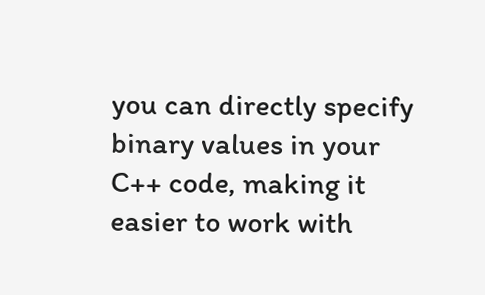you can directly specify binary values in your C++ code, making it easier to work with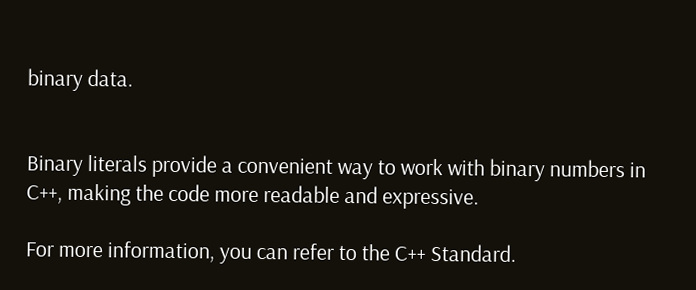binary data.


Binary literals provide a convenient way to work with binary numbers in C++, making the code more readable and expressive.

For more information, you can refer to the C++ Standard.